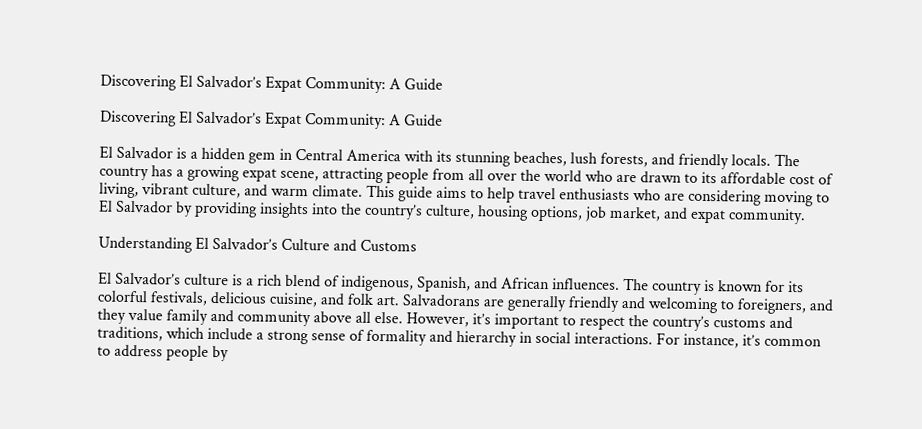Discovering El Salvador’s Expat Community: A Guide

Discovering El Salvador’s Expat Community: A Guide

El Salvador is a hidden gem in Central America with its stunning beaches, lush forests, and friendly locals. The country has a growing expat scene, attracting people from all over the world who are drawn to its affordable cost of living, vibrant culture, and warm climate. This guide aims to help travel enthusiasts who are considering moving to El Salvador by providing insights into the country’s culture, housing options, job market, and expat community.

Understanding El Salvador’s Culture and Customs

El Salvador’s culture is a rich blend of indigenous, Spanish, and African influences. The country is known for its colorful festivals, delicious cuisine, and folk art. Salvadorans are generally friendly and welcoming to foreigners, and they value family and community above all else. However, it’s important to respect the country’s customs and traditions, which include a strong sense of formality and hierarchy in social interactions. For instance, it’s common to address people by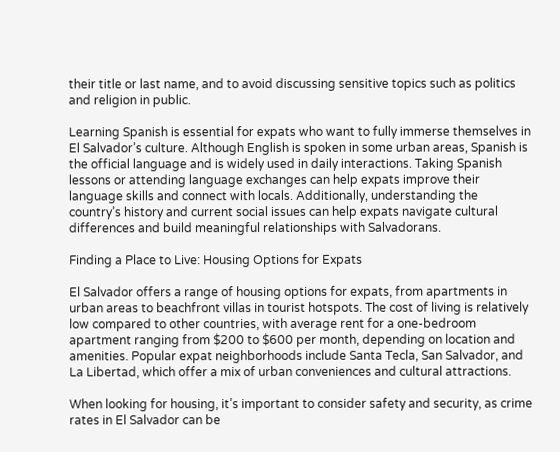their title or last name, and to avoid discussing sensitive topics such as politics and religion in public.

Learning Spanish is essential for expats who want to fully immerse themselves in El Salvador’s culture. Although English is spoken in some urban areas, Spanish is the official language and is widely used in daily interactions. Taking Spanish lessons or attending language exchanges can help expats improve their language skills and connect with locals. Additionally, understanding the country’s history and current social issues can help expats navigate cultural differences and build meaningful relationships with Salvadorans.

Finding a Place to Live: Housing Options for Expats

El Salvador offers a range of housing options for expats, from apartments in urban areas to beachfront villas in tourist hotspots. The cost of living is relatively low compared to other countries, with average rent for a one-bedroom apartment ranging from $200 to $600 per month, depending on location and amenities. Popular expat neighborhoods include Santa Tecla, San Salvador, and La Libertad, which offer a mix of urban conveniences and cultural attractions.

When looking for housing, it’s important to consider safety and security, as crime rates in El Salvador can be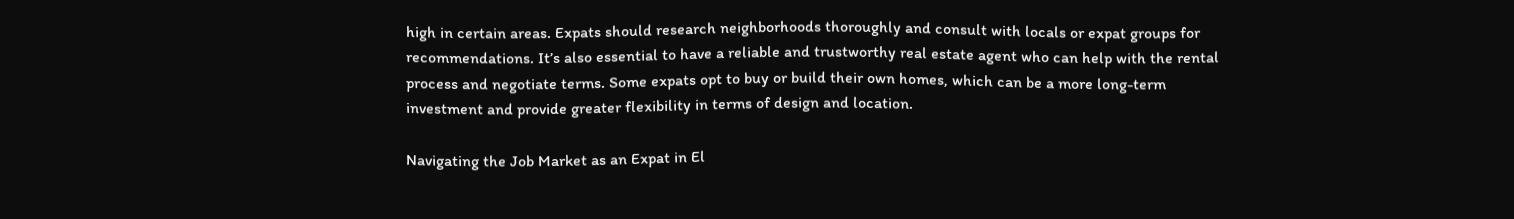high in certain areas. Expats should research neighborhoods thoroughly and consult with locals or expat groups for recommendations. It’s also essential to have a reliable and trustworthy real estate agent who can help with the rental process and negotiate terms. Some expats opt to buy or build their own homes, which can be a more long-term investment and provide greater flexibility in terms of design and location.

Navigating the Job Market as an Expat in El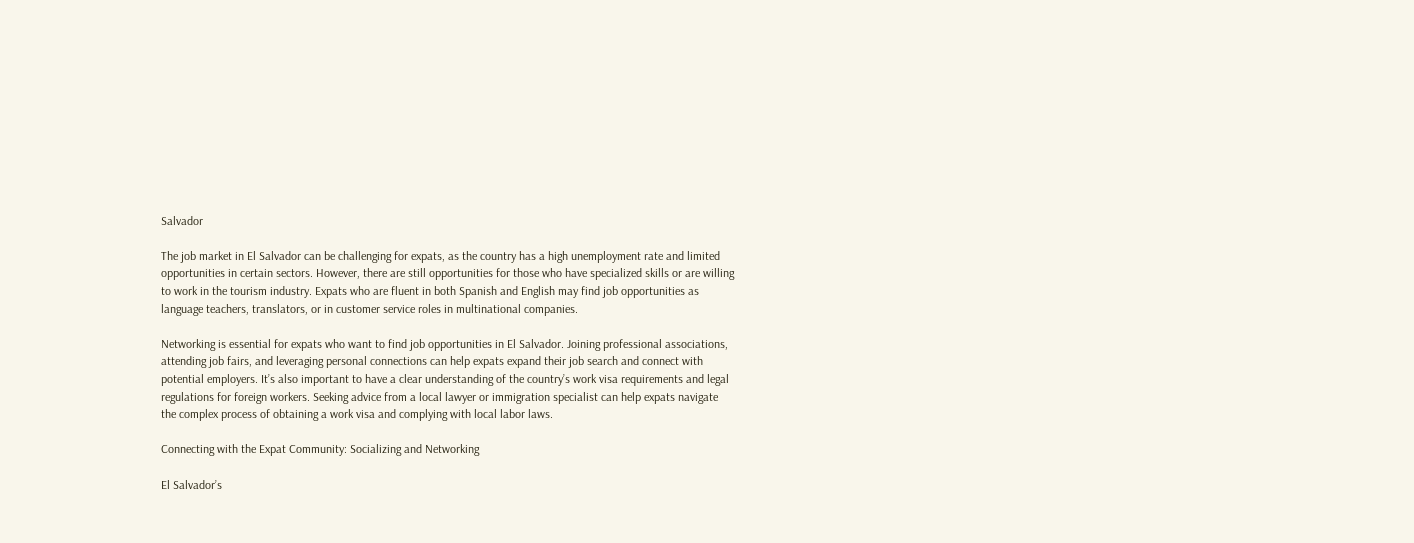Salvador

The job market in El Salvador can be challenging for expats, as the country has a high unemployment rate and limited opportunities in certain sectors. However, there are still opportunities for those who have specialized skills or are willing to work in the tourism industry. Expats who are fluent in both Spanish and English may find job opportunities as language teachers, translators, or in customer service roles in multinational companies.

Networking is essential for expats who want to find job opportunities in El Salvador. Joining professional associations, attending job fairs, and leveraging personal connections can help expats expand their job search and connect with potential employers. It’s also important to have a clear understanding of the country’s work visa requirements and legal regulations for foreign workers. Seeking advice from a local lawyer or immigration specialist can help expats navigate the complex process of obtaining a work visa and complying with local labor laws.

Connecting with the Expat Community: Socializing and Networking

El Salvador’s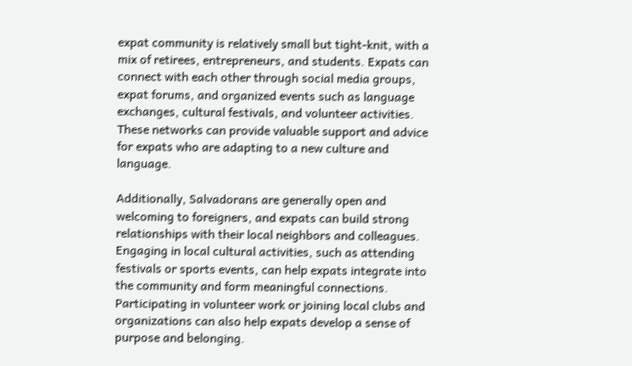expat community is relatively small but tight-knit, with a mix of retirees, entrepreneurs, and students. Expats can connect with each other through social media groups, expat forums, and organized events such as language exchanges, cultural festivals, and volunteer activities. These networks can provide valuable support and advice for expats who are adapting to a new culture and language.

Additionally, Salvadorans are generally open and welcoming to foreigners, and expats can build strong relationships with their local neighbors and colleagues. Engaging in local cultural activities, such as attending festivals or sports events, can help expats integrate into the community and form meaningful connections. Participating in volunteer work or joining local clubs and organizations can also help expats develop a sense of purpose and belonging.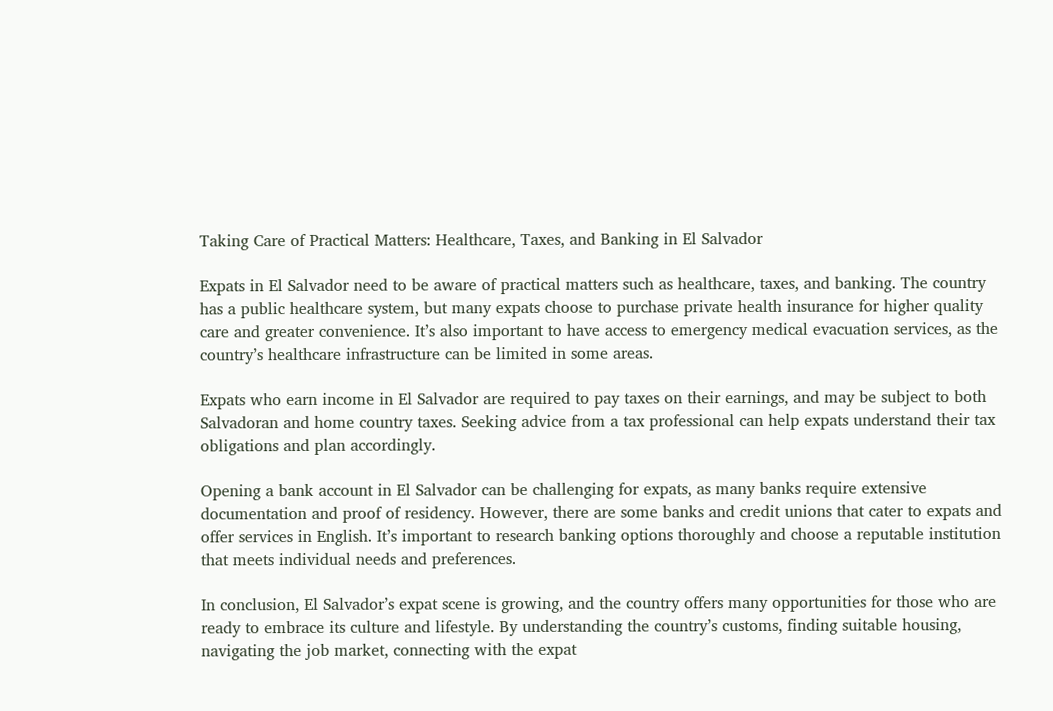Taking Care of Practical Matters: Healthcare, Taxes, and Banking in El Salvador

Expats in El Salvador need to be aware of practical matters such as healthcare, taxes, and banking. The country has a public healthcare system, but many expats choose to purchase private health insurance for higher quality care and greater convenience. It’s also important to have access to emergency medical evacuation services, as the country’s healthcare infrastructure can be limited in some areas.

Expats who earn income in El Salvador are required to pay taxes on their earnings, and may be subject to both Salvadoran and home country taxes. Seeking advice from a tax professional can help expats understand their tax obligations and plan accordingly.

Opening a bank account in El Salvador can be challenging for expats, as many banks require extensive documentation and proof of residency. However, there are some banks and credit unions that cater to expats and offer services in English. It’s important to research banking options thoroughly and choose a reputable institution that meets individual needs and preferences.

In conclusion, El Salvador’s expat scene is growing, and the country offers many opportunities for those who are ready to embrace its culture and lifestyle. By understanding the country’s customs, finding suitable housing, navigating the job market, connecting with the expat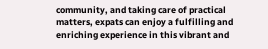community, and taking care of practical matters, expats can enjoy a fulfilling and enriching experience in this vibrant and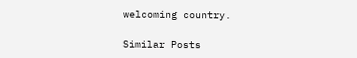welcoming country.

Similar Posts